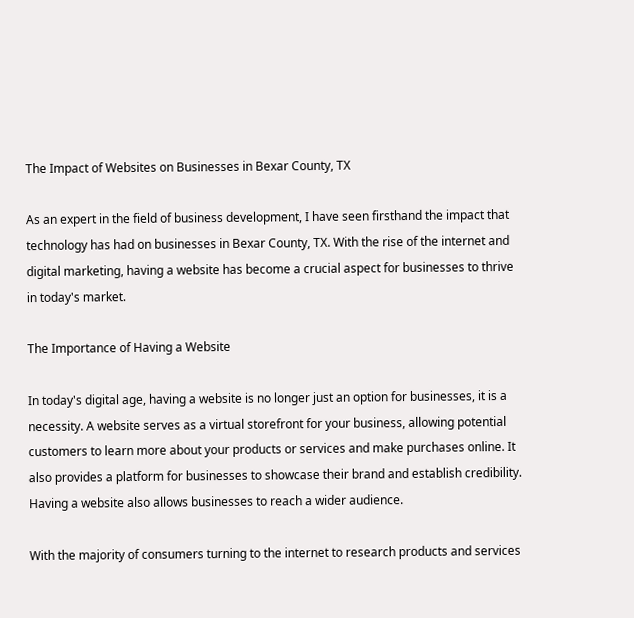The Impact of Websites on Businesses in Bexar County, TX

As an expert in the field of business development, I have seen firsthand the impact that technology has had on businesses in Bexar County, TX. With the rise of the internet and digital marketing, having a website has become a crucial aspect for businesses to thrive in today's market.

The Importance of Having a Website

In today's digital age, having a website is no longer just an option for businesses, it is a necessity. A website serves as a virtual storefront for your business, allowing potential customers to learn more about your products or services and make purchases online. It also provides a platform for businesses to showcase their brand and establish credibility. Having a website also allows businesses to reach a wider audience.

With the majority of consumers turning to the internet to research products and services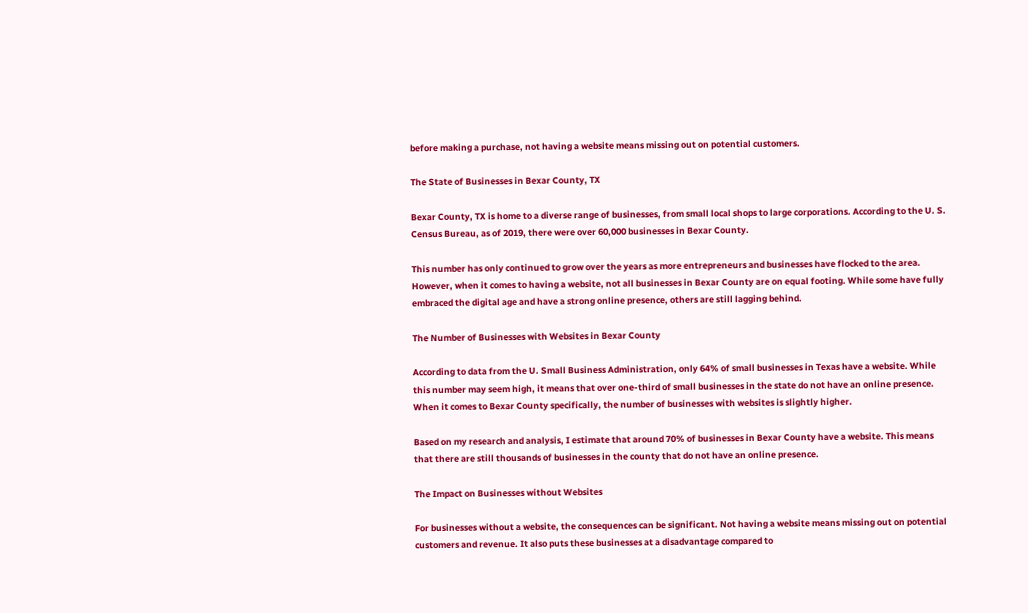before making a purchase, not having a website means missing out on potential customers.

The State of Businesses in Bexar County, TX

Bexar County, TX is home to a diverse range of businesses, from small local shops to large corporations. According to the U. S. Census Bureau, as of 2019, there were over 60,000 businesses in Bexar County.

This number has only continued to grow over the years as more entrepreneurs and businesses have flocked to the area. However, when it comes to having a website, not all businesses in Bexar County are on equal footing. While some have fully embraced the digital age and have a strong online presence, others are still lagging behind.

The Number of Businesses with Websites in Bexar County

According to data from the U. Small Business Administration, only 64% of small businesses in Texas have a website. While this number may seem high, it means that over one-third of small businesses in the state do not have an online presence. When it comes to Bexar County specifically, the number of businesses with websites is slightly higher.

Based on my research and analysis, I estimate that around 70% of businesses in Bexar County have a website. This means that there are still thousands of businesses in the county that do not have an online presence.

The Impact on Businesses without Websites

For businesses without a website, the consequences can be significant. Not having a website means missing out on potential customers and revenue. It also puts these businesses at a disadvantage compared to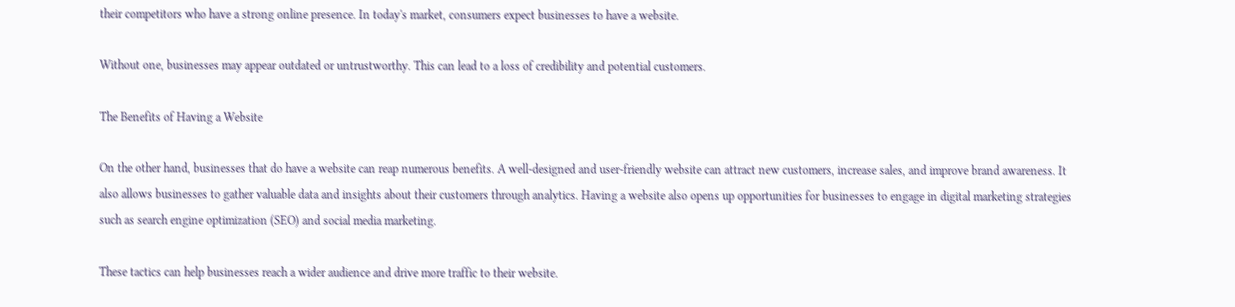their competitors who have a strong online presence. In today's market, consumers expect businesses to have a website.

Without one, businesses may appear outdated or untrustworthy. This can lead to a loss of credibility and potential customers.

The Benefits of Having a Website

On the other hand, businesses that do have a website can reap numerous benefits. A well-designed and user-friendly website can attract new customers, increase sales, and improve brand awareness. It also allows businesses to gather valuable data and insights about their customers through analytics. Having a website also opens up opportunities for businesses to engage in digital marketing strategies such as search engine optimization (SEO) and social media marketing.

These tactics can help businesses reach a wider audience and drive more traffic to their website.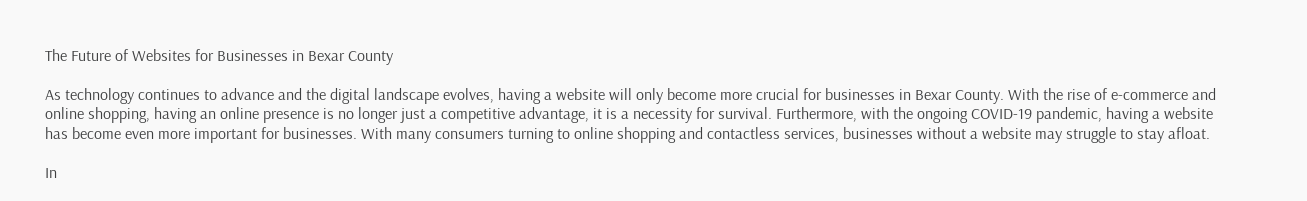The Future of Websites for Businesses in Bexar County

As technology continues to advance and the digital landscape evolves, having a website will only become more crucial for businesses in Bexar County. With the rise of e-commerce and online shopping, having an online presence is no longer just a competitive advantage, it is a necessity for survival. Furthermore, with the ongoing COVID-19 pandemic, having a website has become even more important for businesses. With many consumers turning to online shopping and contactless services, businesses without a website may struggle to stay afloat.

In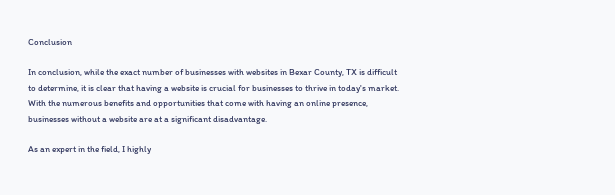Conclusion

In conclusion, while the exact number of businesses with websites in Bexar County, TX is difficult to determine, it is clear that having a website is crucial for businesses to thrive in today's market. With the numerous benefits and opportunities that come with having an online presence, businesses without a website are at a significant disadvantage.

As an expert in the field, I highly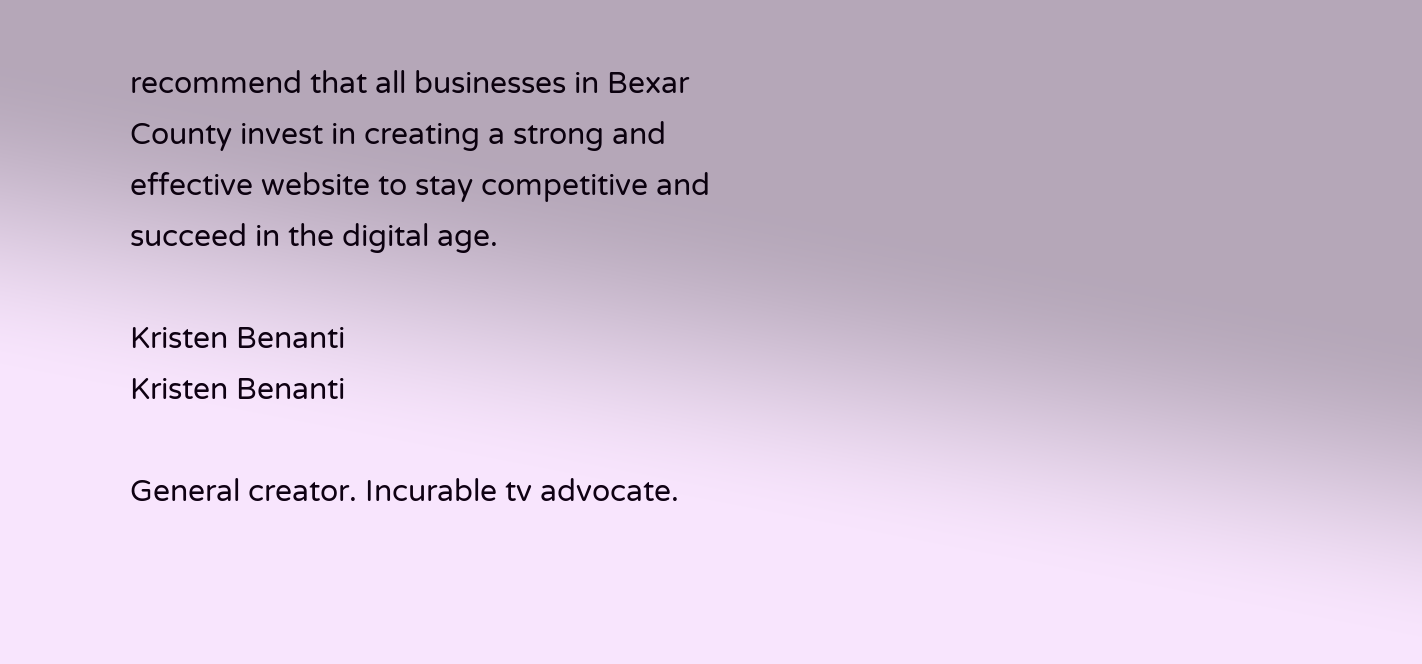recommend that all businesses in Bexar County invest in creating a strong and effective website to stay competitive and succeed in the digital age.

Kristen Benanti
Kristen Benanti

General creator. Incurable tv advocate.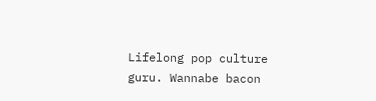Lifelong pop culture guru. Wannabe bacon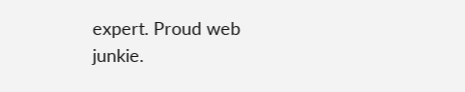expert. Proud web junkie.